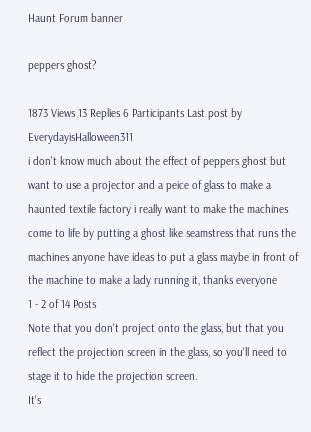Haunt Forum banner

peppers ghost?

1873 Views 13 Replies 6 Participants Last post by  EverydayisHalloween311
i don't know much about the effect of peppers ghost but want to use a projector and a peice of glass to make a haunted textile factory i really want to make the machines come to life by putting a ghost like seamstress that runs the machines anyone have ideas to put a glass maybe in front of the machine to make a lady running it, thanks everyone
1 - 2 of 14 Posts
Note that you don't project onto the glass, but that you reflect the projection screen in the glass, so you'll need to stage it to hide the projection screen.
It's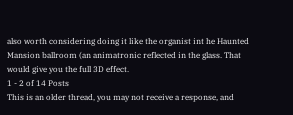also worth considering doing it like the organist int he Haunted Mansion ballroom (an animatronic reflected in the glass. That would give you the full 3D effect.
1 - 2 of 14 Posts
This is an older thread, you may not receive a response, and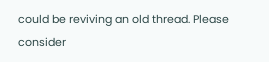could be reviving an old thread. Please consider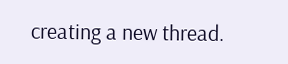creating a new thread.